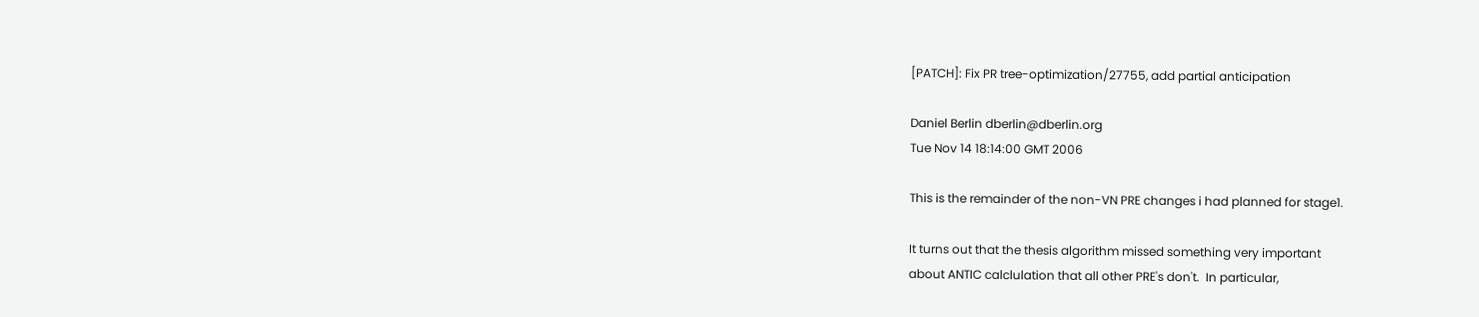[PATCH]: Fix PR tree-optimization/27755, add partial anticipation

Daniel Berlin dberlin@dberlin.org
Tue Nov 14 18:14:00 GMT 2006

This is the remainder of the non-VN PRE changes i had planned for stage1.

It turns out that the thesis algorithm missed something very important
about ANTIC calclulation that all other PRE's don't.  In particular,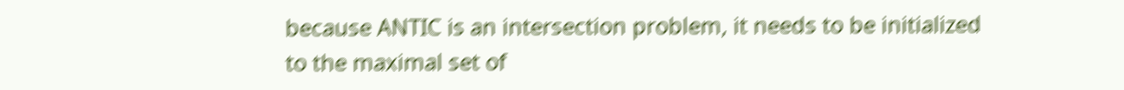because ANTIC is an intersection problem, it needs to be initialized
to the maximal set of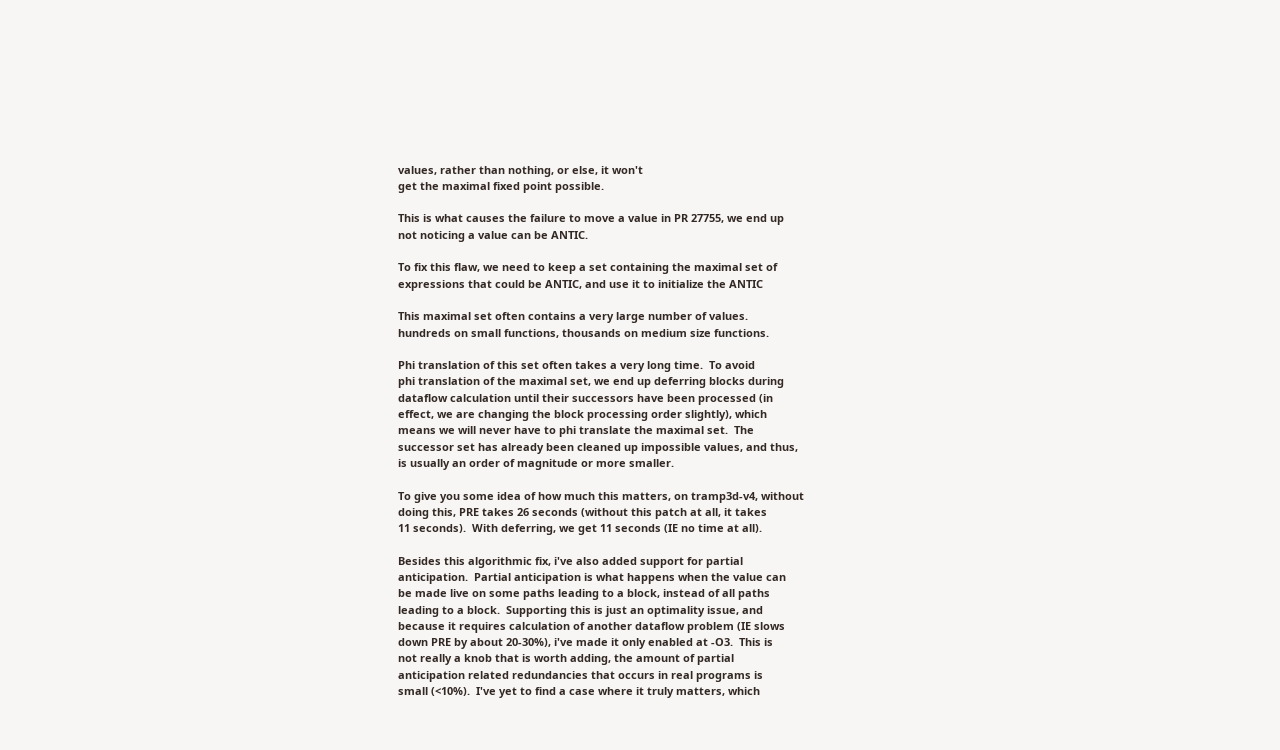values, rather than nothing, or else, it won't
get the maximal fixed point possible.

This is what causes the failure to move a value in PR 27755, we end up
not noticing a value can be ANTIC.

To fix this flaw, we need to keep a set containing the maximal set of
expressions that could be ANTIC, and use it to initialize the ANTIC

This maximal set often contains a very large number of values.
hundreds on small functions, thousands on medium size functions.

Phi translation of this set often takes a very long time.  To avoid
phi translation of the maximal set, we end up deferring blocks during
dataflow calculation until their successors have been processed (in
effect, we are changing the block processing order slightly), which
means we will never have to phi translate the maximal set.  The
successor set has already been cleaned up impossible values, and thus,
is usually an order of magnitude or more smaller.

To give you some idea of how much this matters, on tramp3d-v4, without
doing this, PRE takes 26 seconds (without this patch at all, it takes
11 seconds).  With deferring, we get 11 seconds (IE no time at all).

Besides this algorithmic fix, i've also added support for partial
anticipation.  Partial anticipation is what happens when the value can
be made live on some paths leading to a block, instead of all paths
leading to a block.  Supporting this is just an optimality issue, and
because it requires calculation of another dataflow problem (IE slows
down PRE by about 20-30%), i've made it only enabled at -O3.  This is
not really a knob that is worth adding, the amount of partial
anticipation related redundancies that occurs in real programs is
small (<10%).  I've yet to find a case where it truly matters, which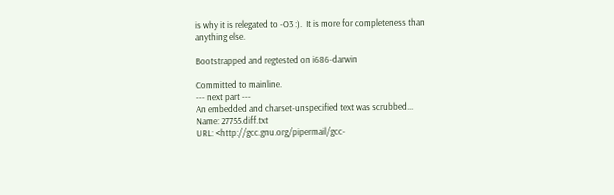is why it is relegated to -O3 :).  It is more for completeness than
anything else.

Bootstrapped and regtested on i686-darwin

Committed to mainline.
--- next part ---
An embedded and charset-unspecified text was scrubbed...
Name: 27755.diff.txt
URL: <http://gcc.gnu.org/pipermail/gcc-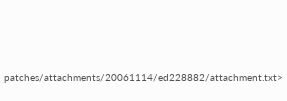patches/attachments/20061114/ed228882/attachment.txt>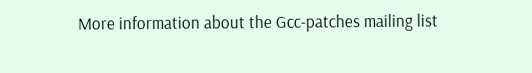More information about the Gcc-patches mailing list